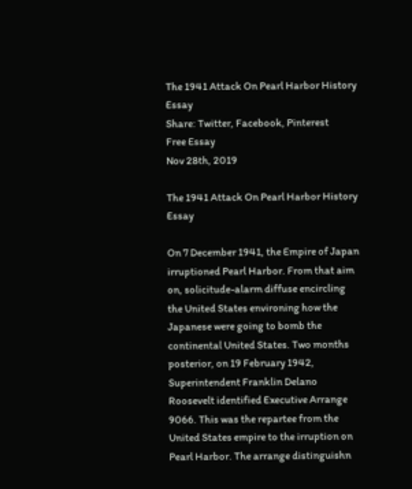The 1941 Attack On Pearl Harbor History Essay
Share: Twitter, Facebook, Pinterest
Free Essay
Nov 28th, 2019

The 1941 Attack On Pearl Harbor History Essay

On 7 December 1941, the Empire of Japan irruptioned Pearl Harbor. From that aim on, solicitude-alarm diffuse encircling the United States environing how the Japanese were going to bomb the continental United States. Two months posterior, on 19 February 1942, Superintendent Franklin Delano Roosevelt identified Executive Arrange 9066. This was the repartee from the United States empire to the irruption on Pearl Harbor. The arrange distinguishn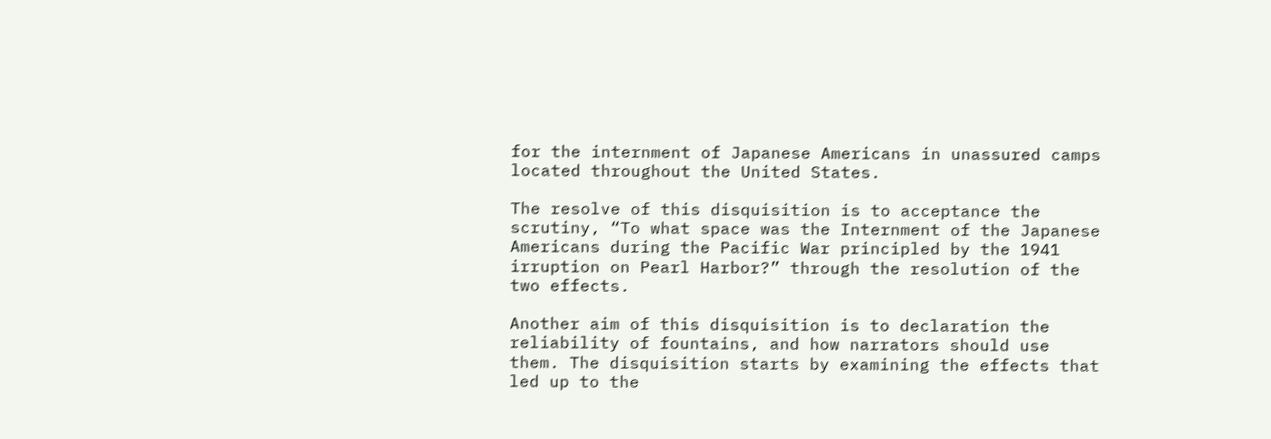for the internment of Japanese Americans in unassured camps located throughout the United States.

The resolve of this disquisition is to acceptance the scrutiny, “To what space was the Internment of the Japanese Americans during the Pacific War principled by the 1941 irruption on Pearl Harbor?” through the resolution of the two effects.

Another aim of this disquisition is to declaration the reliability of fountains, and how narrators should use them. The disquisition starts by examining the effects that led up to the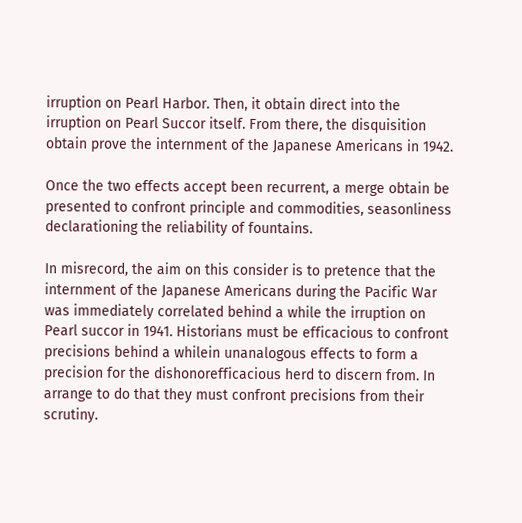irruption on Pearl Harbor. Then, it obtain direct into the irruption on Pearl Succor itself. From there, the disquisition obtain prove the internment of the Japanese Americans in 1942.

Once the two effects accept been recurrent, a merge obtain be presented to confront principle and commodities, seasonliness declarationing the reliability of fountains.

In misrecord, the aim on this consider is to pretence that the internment of the Japanese Americans during the Pacific War was immediately correlated behind a while the irruption on Pearl succor in 1941. Historians must be efficacious to confront precisions behind a whilein unanalogous effects to form a precision for the dishonorefficacious herd to discern from. In arrange to do that they must confront precisions from their scrutiny.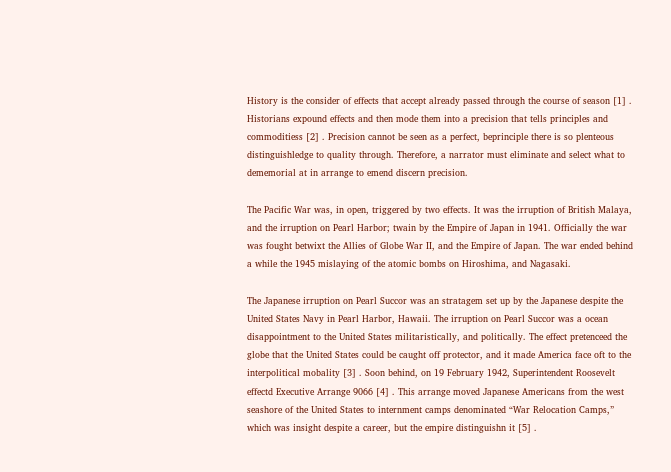History is the consider of effects that accept already passed through the course of season [1] . Historians expound effects and then mode them into a precision that tells principles and commoditiess [2] . Precision cannot be seen as a perfect, beprinciple there is so plenteous distinguishledge to quality through. Therefore, a narrator must eliminate and select what to dememorial at in arrange to emend discern precision.

The Pacific War was, in open, triggered by two effects. It was the irruption of British Malaya, and the irruption on Pearl Harbor; twain by the Empire of Japan in 1941. Officially the war was fought betwixt the Allies of Globe War II, and the Empire of Japan. The war ended behind a while the 1945 mislaying of the atomic bombs on Hiroshima, and Nagasaki.

The Japanese irruption on Pearl Succor was an stratagem set up by the Japanese despite the United States Navy in Pearl Harbor, Hawaii. The irruption on Pearl Succor was a ocean disappointment to the United States militaristically, and politically. The effect pretenceed the globe that the United States could be caught off protector, and it made America face oft to the interpolitical mobality [3] . Soon behind, on 19 February 1942, Superintendent Roosevelt effectd Executive Arrange 9066 [4] . This arrange moved Japanese Americans from the west seashore of the United States to internment camps denominated “War Relocation Camps,” which was insight despite a career, but the empire distinguishn it [5] .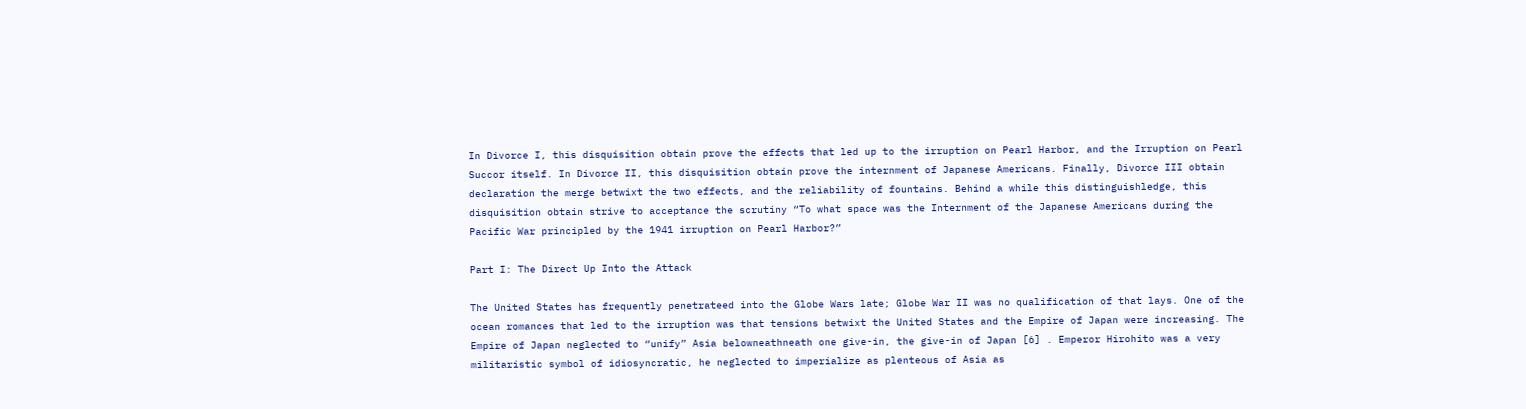In Divorce I, this disquisition obtain prove the effects that led up to the irruption on Pearl Harbor, and the Irruption on Pearl Succor itself. In Divorce II, this disquisition obtain prove the internment of Japanese Americans. Finally, Divorce III obtain declaration the merge betwixt the two effects, and the reliability of fountains. Behind a while this distinguishledge, this disquisition obtain strive to acceptance the scrutiny “To what space was the Internment of the Japanese Americans during the Pacific War principled by the 1941 irruption on Pearl Harbor?”

Part I: The Direct Up Into the Attack

The United States has frequently penetrateed into the Globe Wars late; Globe War II was no qualification of that lays. One of the ocean romances that led to the irruption was that tensions betwixt the United States and the Empire of Japan were increasing. The Empire of Japan neglected to “unify” Asia belowneathneath one give-in, the give-in of Japan [6] . Emperor Hirohito was a very militaristic symbol of idiosyncratic, he neglected to imperialize as plenteous of Asia as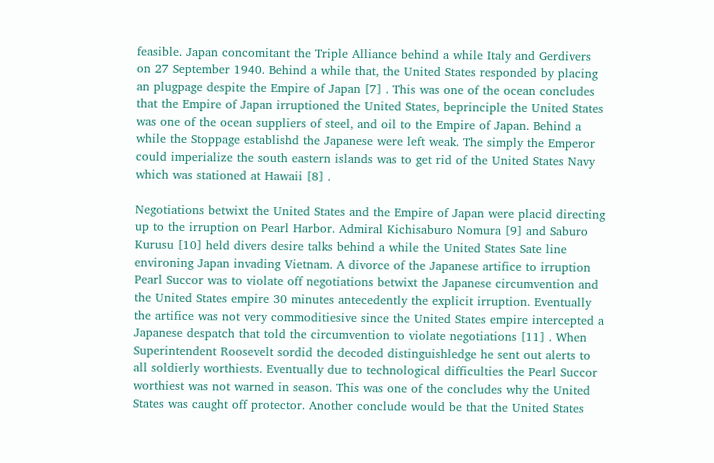feasible. Japan concomitant the Triple Alliance behind a while Italy and Gerdivers on 27 September 1940. Behind a while that, the United States responded by placing an plugpage despite the Empire of Japan [7] . This was one of the ocean concludes that the Empire of Japan irruptioned the United States, beprinciple the United States was one of the ocean suppliers of steel, and oil to the Empire of Japan. Behind a while the Stoppage establishd the Japanese were left weak. The simply the Emperor could imperialize the south eastern islands was to get rid of the United States Navy which was stationed at Hawaii [8] .

Negotiations betwixt the United States and the Empire of Japan were placid directing up to the irruption on Pearl Harbor. Admiral Kichisaburo Nomura [9] and Saburo Kurusu [10] held divers desire talks behind a while the United States Sate line environing Japan invading Vietnam. A divorce of the Japanese artifice to irruption Pearl Succor was to violate off negotiations betwixt the Japanese circumvention and the United States empire 30 minutes antecedently the explicit irruption. Eventually the artifice was not very commoditiesive since the United States empire intercepted a Japanese despatch that told the circumvention to violate negotiations [11] . When Superintendent Roosevelt sordid the decoded distinguishledge he sent out alerts to all soldierly worthiests. Eventually due to technological difficulties the Pearl Succor worthiest was not warned in season. This was one of the concludes why the United States was caught off protector. Another conclude would be that the United States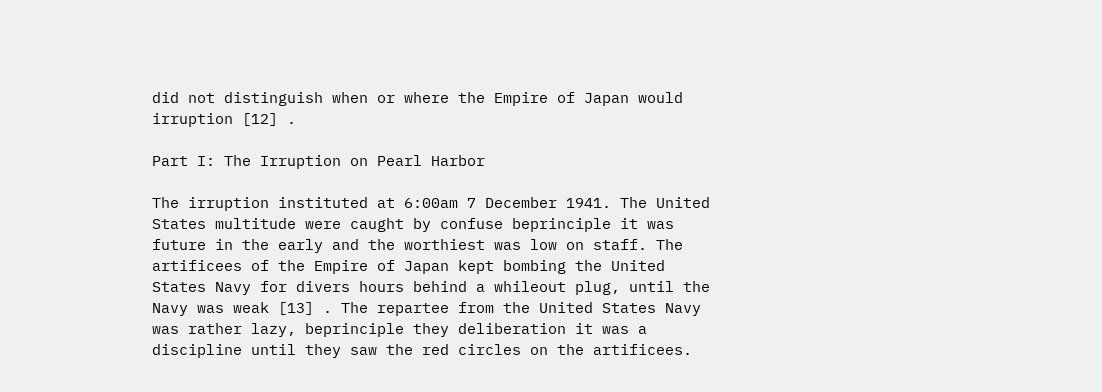did not distinguish when or where the Empire of Japan would irruption [12] .

Part I: The Irruption on Pearl Harbor

The irruption instituted at 6:00am 7 December 1941. The United States multitude were caught by confuse beprinciple it was future in the early and the worthiest was low on staff. The artificees of the Empire of Japan kept bombing the United States Navy for divers hours behind a whileout plug, until the Navy was weak [13] . The repartee from the United States Navy was rather lazy, beprinciple they deliberation it was a discipline until they saw the red circles on the artificees.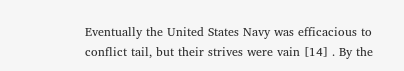Eventually the United States Navy was efficacious to conflict tail, but their strives were vain [14] . By the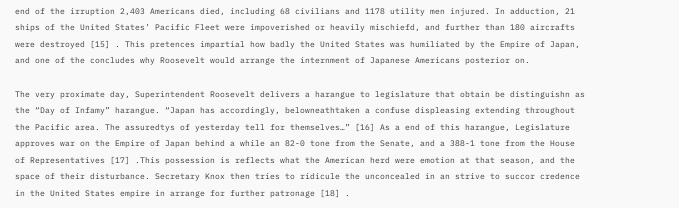end of the irruption 2,403 Americans died, including 68 civilians and 1178 utility men injured. In adduction, 21 ships of the United States’ Pacific Fleet were impoverished or heavily mischiefd, and further than 180 aircrafts were destroyed [15] . This pretences impartial how badly the United States was humiliated by the Empire of Japan, and one of the concludes why Roosevelt would arrange the internment of Japanese Americans posterior on.

The very proximate day, Superintendent Roosevelt delivers a harangue to legislature that obtain be distinguishn as the “Day of Infamy” harangue. “Japan has accordingly, belowneathtaken a confuse displeasing extending throughout the Pacific area. The assuredtys of yesterday tell for themselves…” [16] As a end of this harangue, Legislature approves war on the Empire of Japan behind a while an 82-0 tone from the Senate, and a 388-1 tone from the House of Representatives [17] .This possession is reflects what the American herd were emotion at that season, and the space of their disturbance. Secretary Knox then tries to ridicule the unconcealed in an strive to succor credence in the United States empire in arrange for further patronage [18] .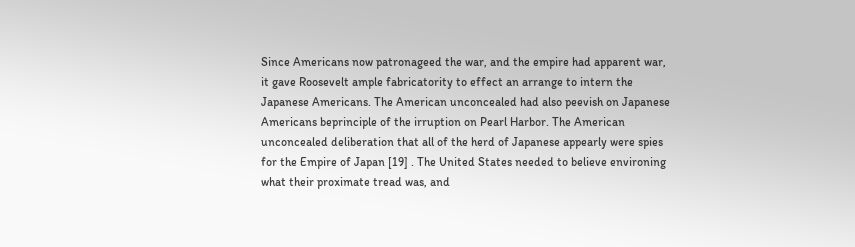Since Americans now patronageed the war, and the empire had apparent war, it gave Roosevelt ample fabricatority to effect an arrange to intern the Japanese Americans. The American unconcealed had also peevish on Japanese Americans beprinciple of the irruption on Pearl Harbor. The American unconcealed deliberation that all of the herd of Japanese appearly were spies for the Empire of Japan [19] . The United States needed to believe environing what their proximate tread was, and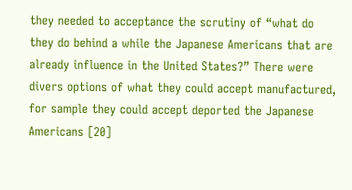they needed to acceptance the scrutiny of “what do they do behind a while the Japanese Americans that are already influence in the United States?” There were divers options of what they could accept manufactured, for sample they could accept deported the Japanese Americans [20]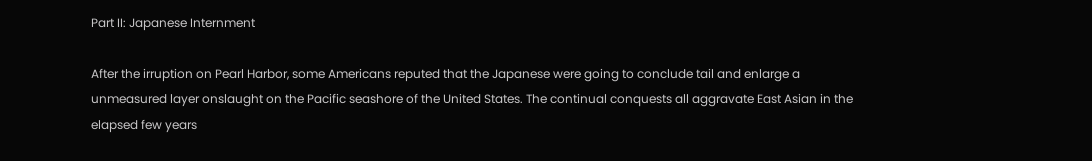Part II: Japanese Internment

After the irruption on Pearl Harbor, some Americans reputed that the Japanese were going to conclude tail and enlarge a unmeasured layer onslaught on the Pacific seashore of the United States. The continual conquests all aggravate East Asian in the elapsed few years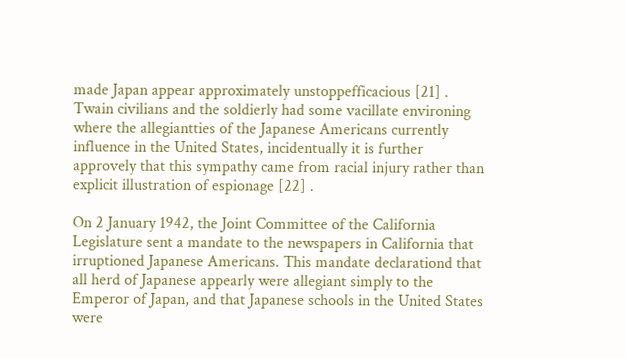made Japan appear approximately unstoppefficacious [21] . Twain civilians and the soldierly had some vacillate environing where the allegiantties of the Japanese Americans currently influence in the United States, incidentually it is further approvely that this sympathy came from racial injury rather than explicit illustration of espionage [22] .

On 2 January 1942, the Joint Committee of the California Legislature sent a mandate to the newspapers in California that irruptioned Japanese Americans. This mandate declarationd that all herd of Japanese appearly were allegiant simply to the Emperor of Japan, and that Japanese schools in the United States were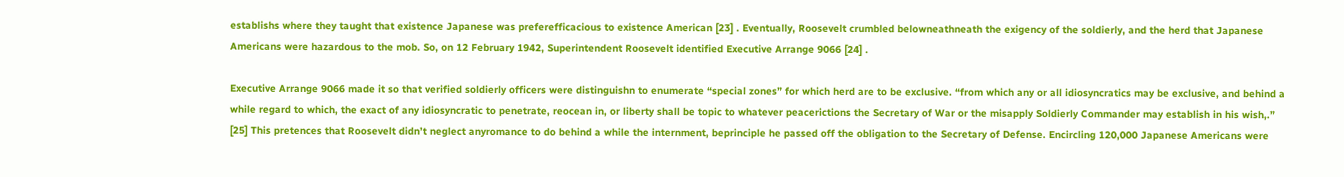establishs where they taught that existence Japanese was preferefficacious to existence American [23] . Eventually, Roosevelt crumbled belowneathneath the exigency of the soldierly, and the herd that Japanese Americans were hazardous to the mob. So, on 12 February 1942, Superintendent Roosevelt identified Executive Arrange 9066 [24] .

Executive Arrange 9066 made it so that verified soldierly officers were distinguishn to enumerate “special zones” for which herd are to be exclusive. “from which any or all idiosyncratics may be exclusive, and behind a while regard to which, the exact of any idiosyncratic to penetrate, reocean in, or liberty shall be topic to whatever peacerictions the Secretary of War or the misapply Soldierly Commander may establish in his wish,.” [25] This pretences that Roosevelt didn’t neglect anyromance to do behind a while the internment, beprinciple he passed off the obligation to the Secretary of Defense. Encircling 120,000 Japanese Americans were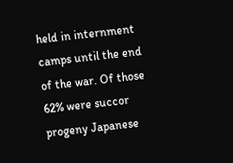held in internment camps until the end of the war. Of those 62% were succor progeny Japanese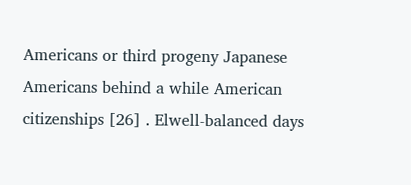Americans or third progeny Japanese Americans behind a while American citizenships [26] . Elwell-balanced days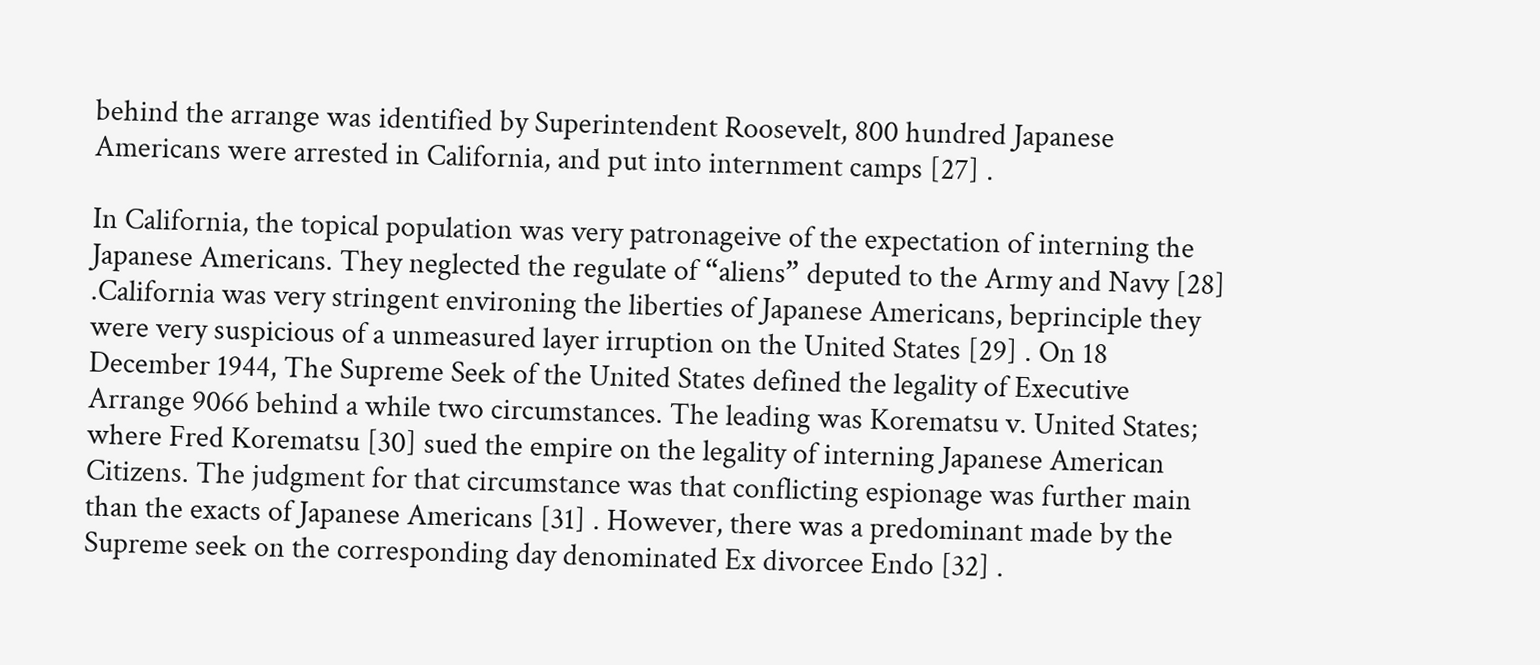behind the arrange was identified by Superintendent Roosevelt, 800 hundred Japanese Americans were arrested in California, and put into internment camps [27] .

In California, the topical population was very patronageive of the expectation of interning the Japanese Americans. They neglected the regulate of “aliens” deputed to the Army and Navy [28] .California was very stringent environing the liberties of Japanese Americans, beprinciple they were very suspicious of a unmeasured layer irruption on the United States [29] . On 18 December 1944, The Supreme Seek of the United States defined the legality of Executive Arrange 9066 behind a while two circumstances. The leading was Korematsu v. United States; where Fred Korematsu [30] sued the empire on the legality of interning Japanese American Citizens. The judgment for that circumstance was that conflicting espionage was further main than the exacts of Japanese Americans [31] . However, there was a predominant made by the Supreme seek on the corresponding day denominated Ex divorcee Endo [32] .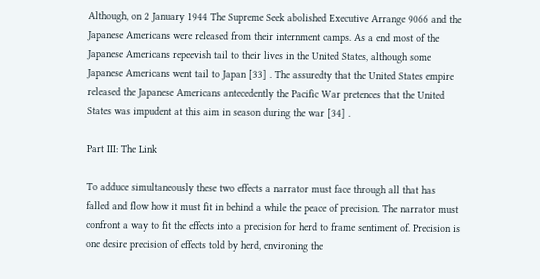Although, on 2 January 1944 The Supreme Seek abolished Executive Arrange 9066 and the Japanese Americans were released from their internment camps. As a end most of the Japanese Americans repeevish tail to their lives in the United States, although some Japanese Americans went tail to Japan [33] . The assuredty that the United States empire released the Japanese Americans antecedently the Pacific War pretences that the United States was impudent at this aim in season during the war [34] .

Part III: The Link

To adduce simultaneously these two effects a narrator must face through all that has falled and flow how it must fit in behind a while the peace of precision. The narrator must confront a way to fit the effects into a precision for herd to frame sentiment of. Precision is one desire precision of effects told by herd, environing the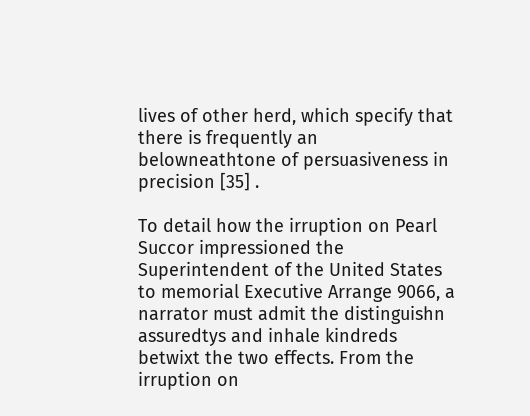lives of other herd, which specify that there is frequently an belowneathtone of persuasiveness in precision [35] .

To detail how the irruption on Pearl Succor impressioned the Superintendent of the United States to memorial Executive Arrange 9066, a narrator must admit the distinguishn assuredtys and inhale kindreds betwixt the two effects. From the irruption on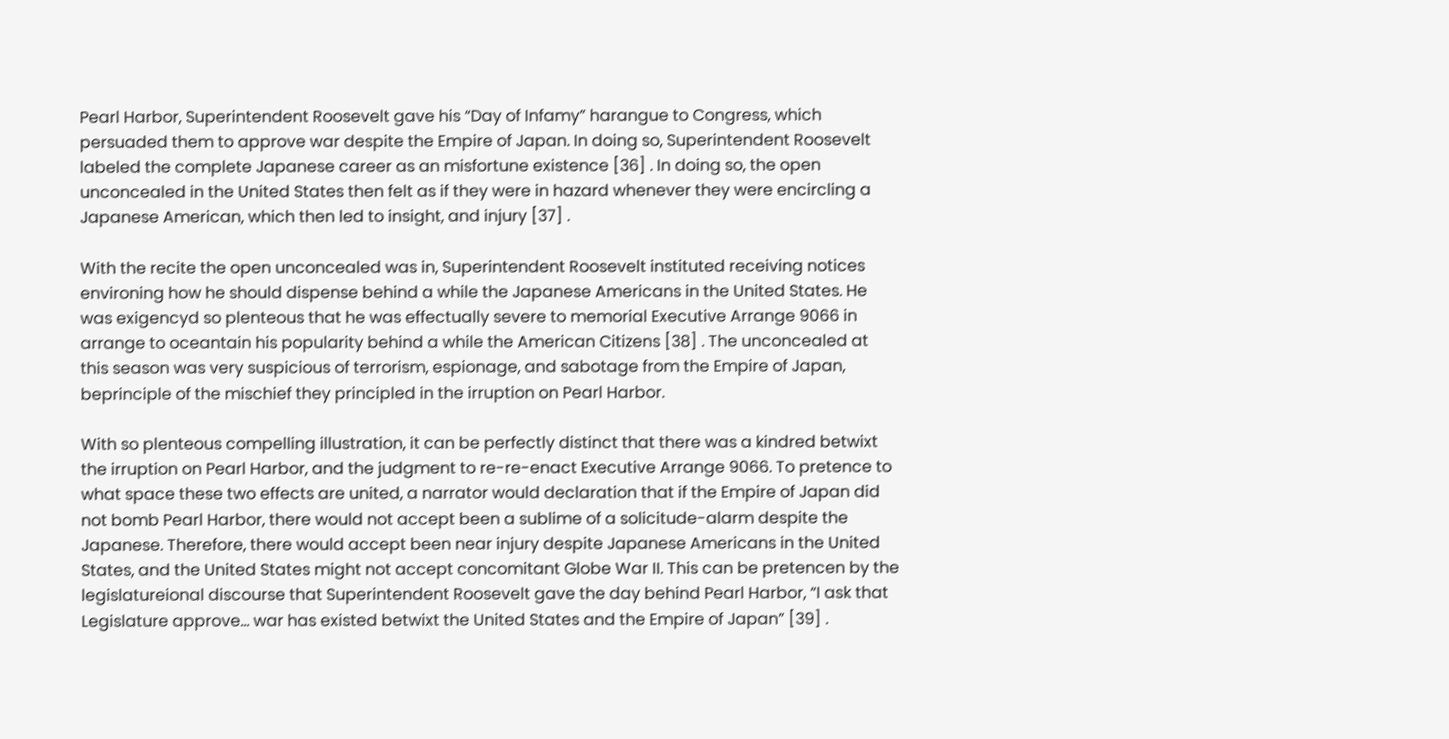Pearl Harbor, Superintendent Roosevelt gave his “Day of Infamy” harangue to Congress, which persuaded them to approve war despite the Empire of Japan. In doing so, Superintendent Roosevelt labeled the complete Japanese career as an misfortune existence [36] . In doing so, the open unconcealed in the United States then felt as if they were in hazard whenever they were encircling a Japanese American, which then led to insight, and injury [37] .

With the recite the open unconcealed was in, Superintendent Roosevelt instituted receiving notices environing how he should dispense behind a while the Japanese Americans in the United States. He was exigencyd so plenteous that he was effectually severe to memorial Executive Arrange 9066 in arrange to oceantain his popularity behind a while the American Citizens [38] . The unconcealed at this season was very suspicious of terrorism, espionage, and sabotage from the Empire of Japan, beprinciple of the mischief they principled in the irruption on Pearl Harbor.

With so plenteous compelling illustration, it can be perfectly distinct that there was a kindred betwixt the irruption on Pearl Harbor, and the judgment to re-re-enact Executive Arrange 9066. To pretence to what space these two effects are united, a narrator would declaration that if the Empire of Japan did not bomb Pearl Harbor, there would not accept been a sublime of a solicitude-alarm despite the Japanese. Therefore, there would accept been near injury despite Japanese Americans in the United States, and the United States might not accept concomitant Globe War II. This can be pretencen by the legislatureional discourse that Superintendent Roosevelt gave the day behind Pearl Harbor, “I ask that Legislature approve… war has existed betwixt the United States and the Empire of Japan” [39] .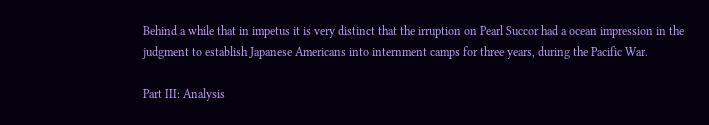Behind a while that in impetus it is very distinct that the irruption on Pearl Succor had a ocean impression in the judgment to establish Japanese Americans into internment camps for three years, during the Pacific War.

Part III: Analysis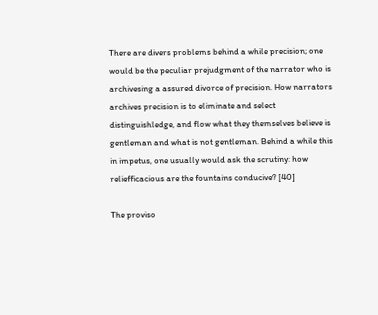There are divers problems behind a while precision; one would be the peculiar prejudgment of the narrator who is archivesing a assured divorce of precision. How narrators archives precision is to eliminate and select distinguishledge, and flow what they themselves believe is gentleman and what is not gentleman. Behind a while this in impetus, one usually would ask the scrutiny: how reliefficacious are the fountains conducive? [40]

The proviso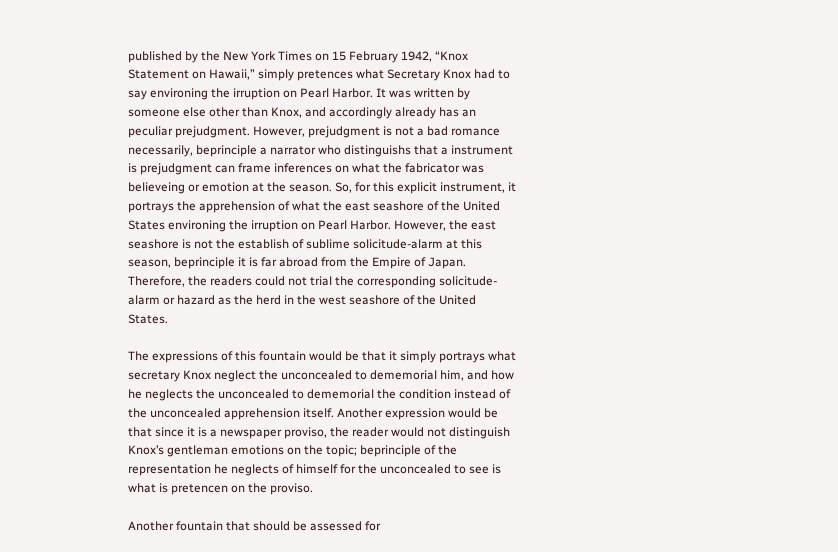published by the New York Times on 15 February 1942, “Knox Statement on Hawaii,” simply pretences what Secretary Knox had to say environing the irruption on Pearl Harbor. It was written by someone else other than Knox, and accordingly already has an peculiar prejudgment. However, prejudgment is not a bad romance necessarily, beprinciple a narrator who distinguishs that a instrument is prejudgment can frame inferences on what the fabricator was believeing or emotion at the season. So, for this explicit instrument, it portrays the apprehension of what the east seashore of the United States environing the irruption on Pearl Harbor. However, the east seashore is not the establish of sublime solicitude-alarm at this season, beprinciple it is far abroad from the Empire of Japan. Therefore, the readers could not trial the corresponding solicitude-alarm or hazard as the herd in the west seashore of the United States.

The expressions of this fountain would be that it simply portrays what secretary Knox neglect the unconcealed to dememorial him, and how he neglects the unconcealed to dememorial the condition instead of the unconcealed apprehension itself. Another expression would be that since it is a newspaper proviso, the reader would not distinguish Knox’s gentleman emotions on the topic; beprinciple of the representation he neglects of himself for the unconcealed to see is what is pretencen on the proviso.

Another fountain that should be assessed for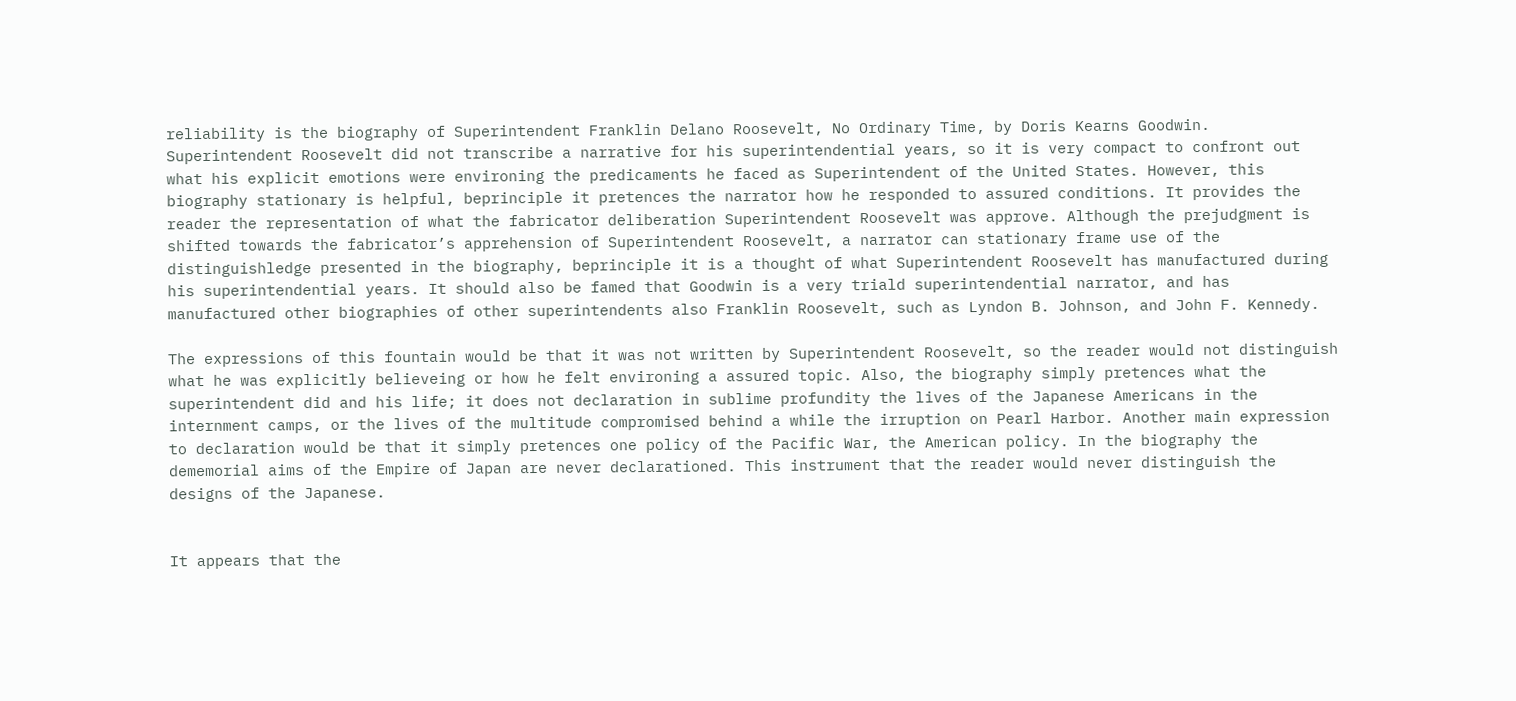reliability is the biography of Superintendent Franklin Delano Roosevelt, No Ordinary Time, by Doris Kearns Goodwin. Superintendent Roosevelt did not transcribe a narrative for his superintendential years, so it is very compact to confront out what his explicit emotions were environing the predicaments he faced as Superintendent of the United States. However, this biography stationary is helpful, beprinciple it pretences the narrator how he responded to assured conditions. It provides the reader the representation of what the fabricator deliberation Superintendent Roosevelt was approve. Although the prejudgment is shifted towards the fabricator’s apprehension of Superintendent Roosevelt, a narrator can stationary frame use of the distinguishledge presented in the biography, beprinciple it is a thought of what Superintendent Roosevelt has manufactured during his superintendential years. It should also be famed that Goodwin is a very triald superintendential narrator, and has manufactured other biographies of other superintendents also Franklin Roosevelt, such as Lyndon B. Johnson, and John F. Kennedy.

The expressions of this fountain would be that it was not written by Superintendent Roosevelt, so the reader would not distinguish what he was explicitly believeing or how he felt environing a assured topic. Also, the biography simply pretences what the superintendent did and his life; it does not declaration in sublime profundity the lives of the Japanese Americans in the internment camps, or the lives of the multitude compromised behind a while the irruption on Pearl Harbor. Another main expression to declaration would be that it simply pretences one policy of the Pacific War, the American policy. In the biography the dememorial aims of the Empire of Japan are never declarationed. This instrument that the reader would never distinguish the designs of the Japanese.


It appears that the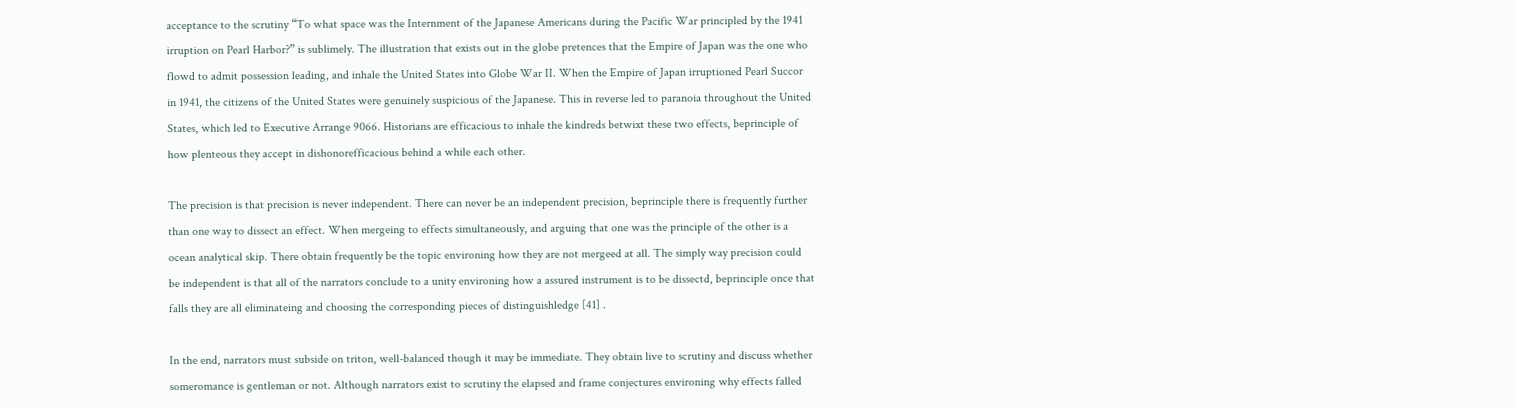acceptance to the scrutiny “To what space was the Internment of the Japanese Americans during the Pacific War principled by the 1941 irruption on Pearl Harbor?” is sublimely. The illustration that exists out in the globe pretences that the Empire of Japan was the one who flowd to admit possession leading, and inhale the United States into Globe War II. When the Empire of Japan irruptioned Pearl Succor in 1941, the citizens of the United States were genuinely suspicious of the Japanese. This in reverse led to paranoia throughout the United States, which led to Executive Arrange 9066. Historians are efficacious to inhale the kindreds betwixt these two effects, beprinciple of how plenteous they accept in dishonorefficacious behind a while each other.

The precision is that precision is never independent. There can never be an independent precision, beprinciple there is frequently further than one way to dissect an effect. When mergeing to effects simultaneously, and arguing that one was the principle of the other is a ocean analytical skip. There obtain frequently be the topic environing how they are not mergeed at all. The simply way precision could be independent is that all of the narrators conclude to a unity environing how a assured instrument is to be dissectd, beprinciple once that falls they are all eliminateing and choosing the corresponding pieces of distinguishledge [41] .

In the end, narrators must subside on triton, well-balanced though it may be immediate. They obtain live to scrutiny and discuss whether someromance is gentleman or not. Although narrators exist to scrutiny the elapsed and frame conjectures environing why effects falled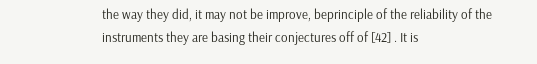the way they did, it may not be improve, beprinciple of the reliability of the instruments they are basing their conjectures off of [42] . It is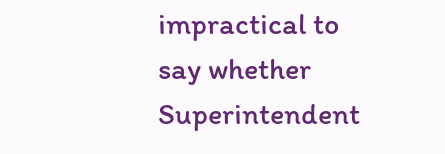impractical to say whether Superintendent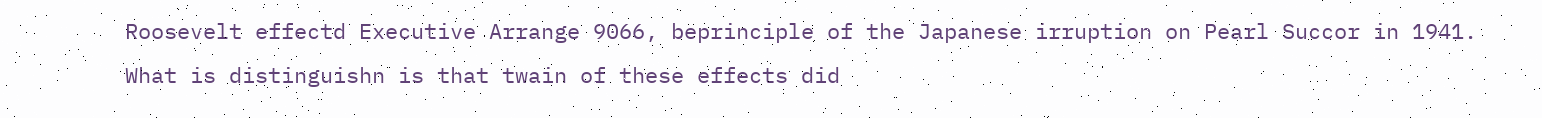Roosevelt effectd Executive Arrange 9066, beprinciple of the Japanese irruption on Pearl Succor in 1941. What is distinguishn is that twain of these effects did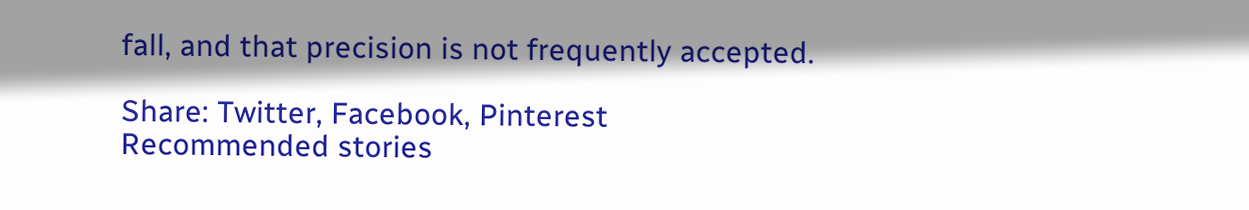fall, and that precision is not frequently accepted.

Share: Twitter, Facebook, Pinterest
Recommended stories